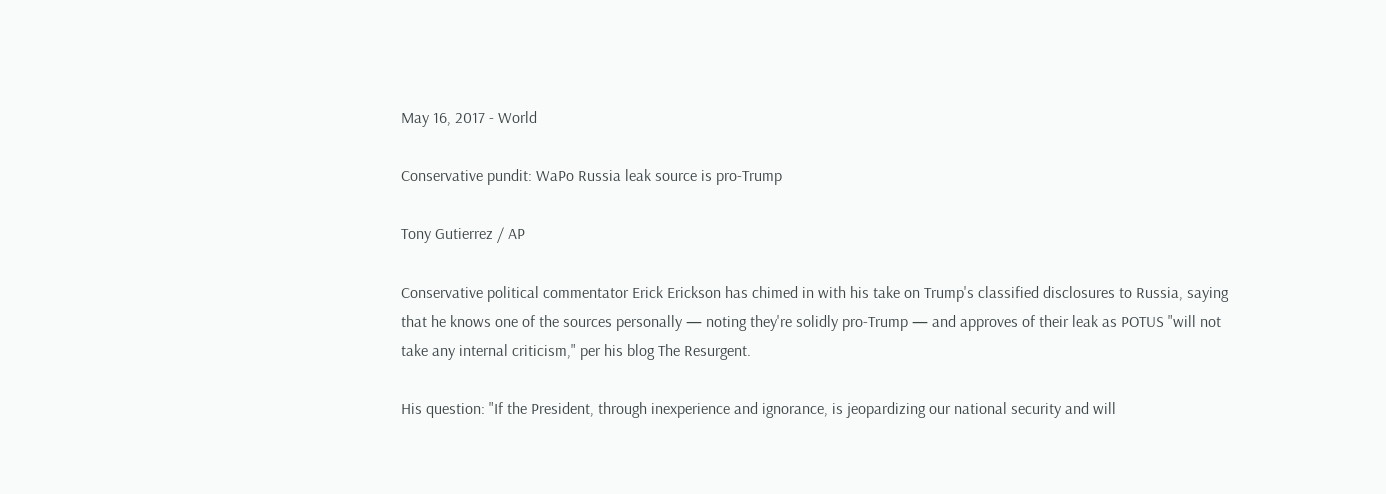May 16, 2017 - World

Conservative pundit: WaPo Russia leak source is pro-Trump

Tony Gutierrez / AP

Conservative political commentator Erick Erickson has chimed in with his take on Trump's classified disclosures to Russia, saying that he knows one of the sources personally — noting they're solidly pro-Trump — and approves of their leak as POTUS "will not take any internal criticism," per his blog The Resurgent.

His question: "If the President, through inexperience and ignorance, is jeopardizing our national security and will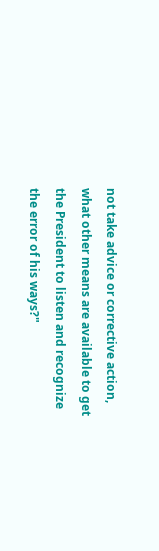not take advice or corrective action, what other means are available to get the President to listen and recognize the error of his ways?"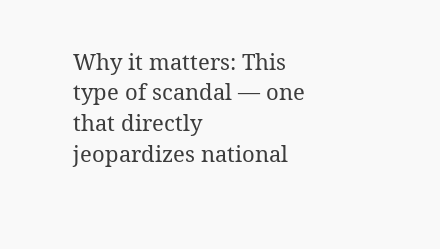Why it matters: This type of scandal — one that directly jeopardizes national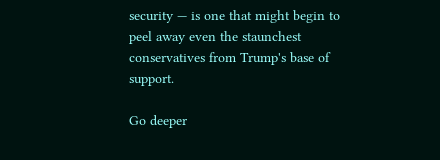security — is one that might begin to peel away even the staunchest conservatives from Trump's base of support.

Go deeper